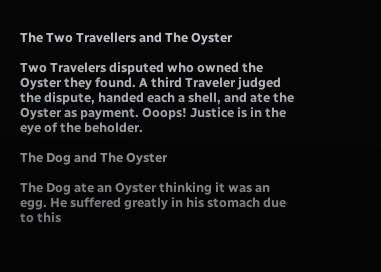The Two Travellers and The Oyster

Two Travelers disputed who owned the Oyster they found. A third Traveler judged the dispute, handed each a shell, and ate the Oyster as payment. Ooops! Justice is in the eye of the beholder.

The Dog and The Oyster

The Dog ate an Oyster thinking it was an egg. He suffered greatly in his stomach due to this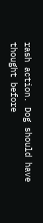rash action. Dog should have thought before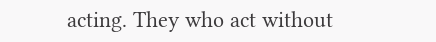acting. They who act without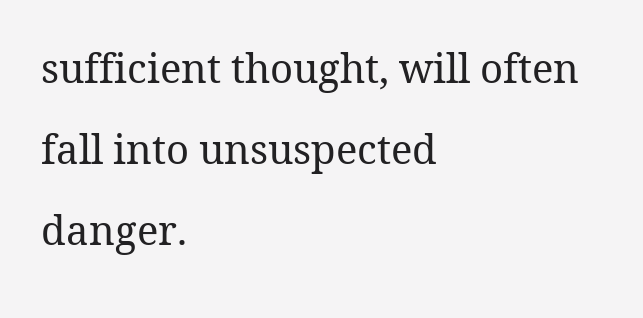sufficient thought, will often fall into unsuspected danger.